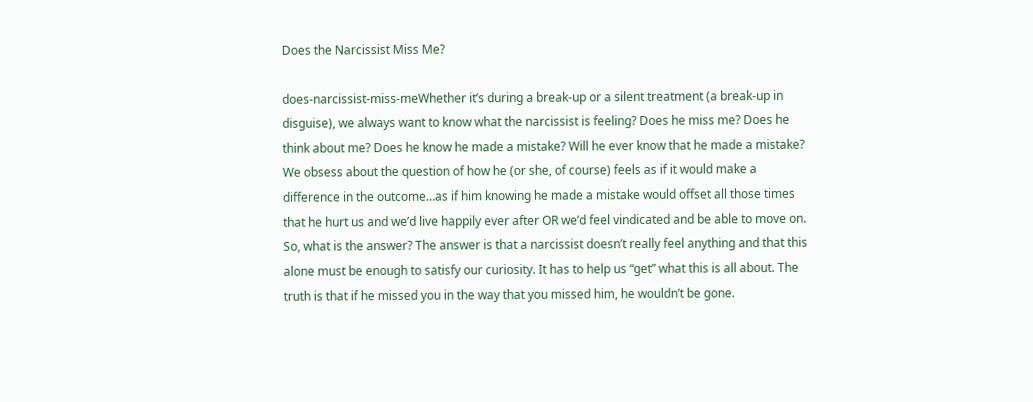Does the Narcissist Miss Me?

does-narcissist-miss-meWhether it’s during a break-up or a silent treatment (a break-up in disguise), we always want to know what the narcissist is feeling? Does he miss me? Does he think about me? Does he know he made a mistake? Will he ever know that he made a mistake? We obsess about the question of how he (or she, of course) feels as if it would make a difference in the outcome…as if him knowing he made a mistake would offset all those times that he hurt us and we’d live happily ever after OR we’d feel vindicated and be able to move on. So, what is the answer? The answer is that a narcissist doesn’t really feel anything and that this alone must be enough to satisfy our curiosity. It has to help us “get” what this is all about. The truth is that if he missed you in the way that you missed him, he wouldn’t be gone.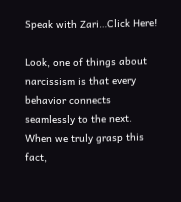Speak with Zari…Click Here!

Look, one of things about narcissism is that every behavior connects seamlessly to the next. When we truly grasp this fact,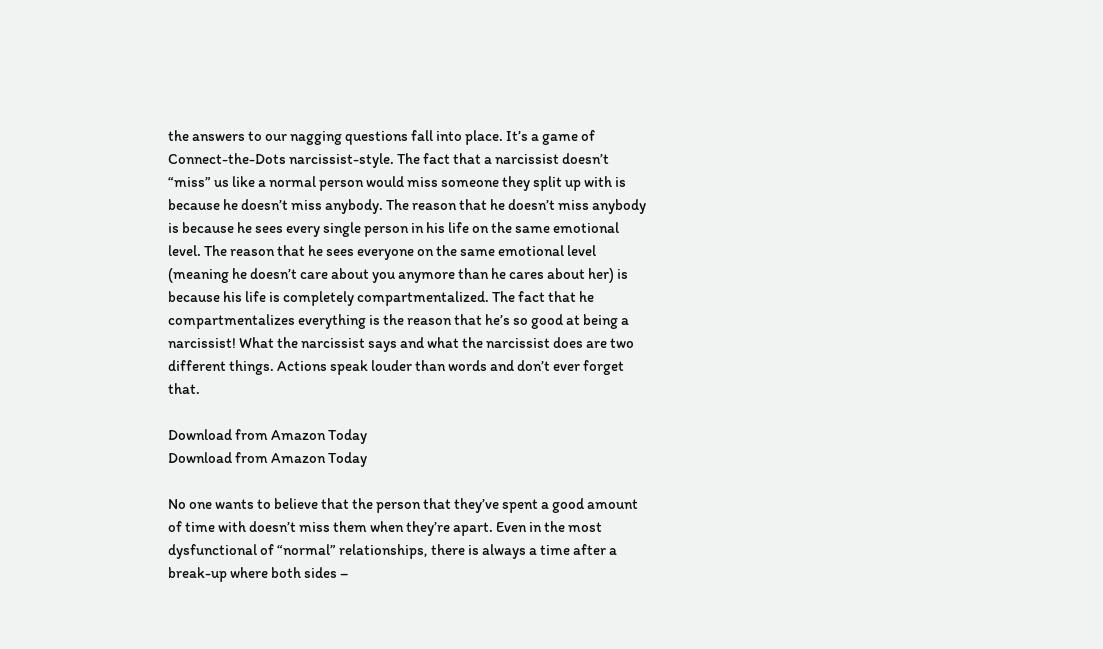the answers to our nagging questions fall into place. It’s a game of Connect-the-Dots narcissist-style. The fact that a narcissist doesn’t “miss” us like a normal person would miss someone they split up with is because he doesn’t miss anybody. The reason that he doesn’t miss anybody is because he sees every single person in his life on the same emotional level. The reason that he sees everyone on the same emotional level (meaning he doesn’t care about you anymore than he cares about her) is because his life is completely compartmentalized. The fact that he compartmentalizes everything is the reason that he’s so good at being a narcissist! What the narcissist says and what the narcissist does are two different things. Actions speak louder than words and don’t ever forget that.

Download from Amazon Today
Download from Amazon Today

No one wants to believe that the person that they’ve spent a good amount of time with doesn’t miss them when they’re apart. Even in the most dysfunctional of “normal” relationships, there is always a time after a break-up where both sides –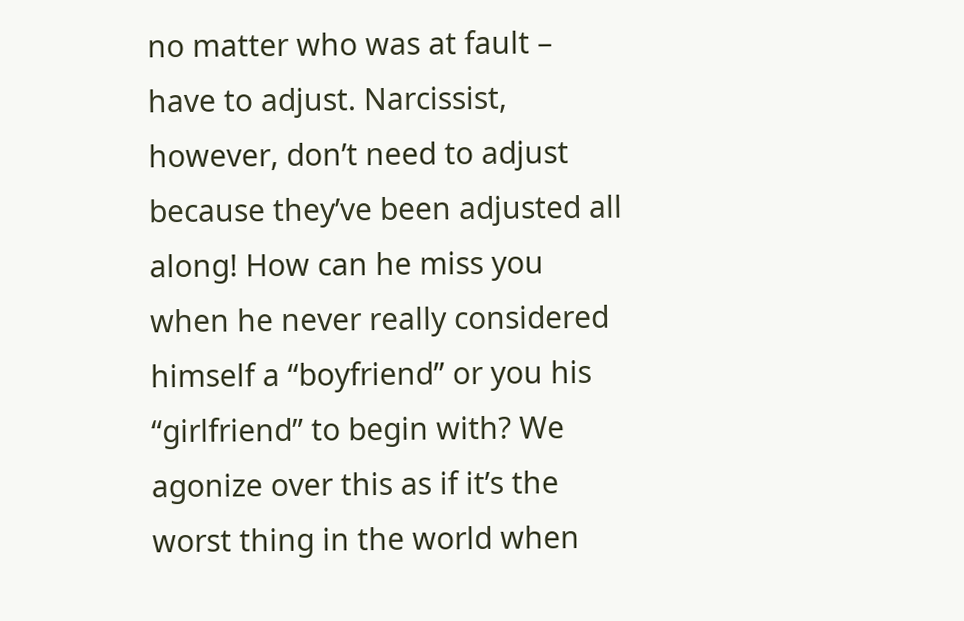no matter who was at fault – have to adjust. Narcissist, however, don’t need to adjust because they’ve been adjusted all along! How can he miss you when he never really considered himself a “boyfriend” or you his “girlfriend” to begin with? We agonize over this as if it’s the worst thing in the world when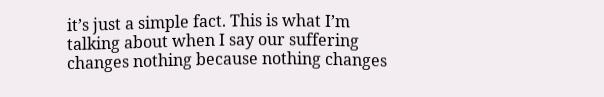it’s just a simple fact. This is what I’m talking about when I say our suffering changes nothing because nothing changes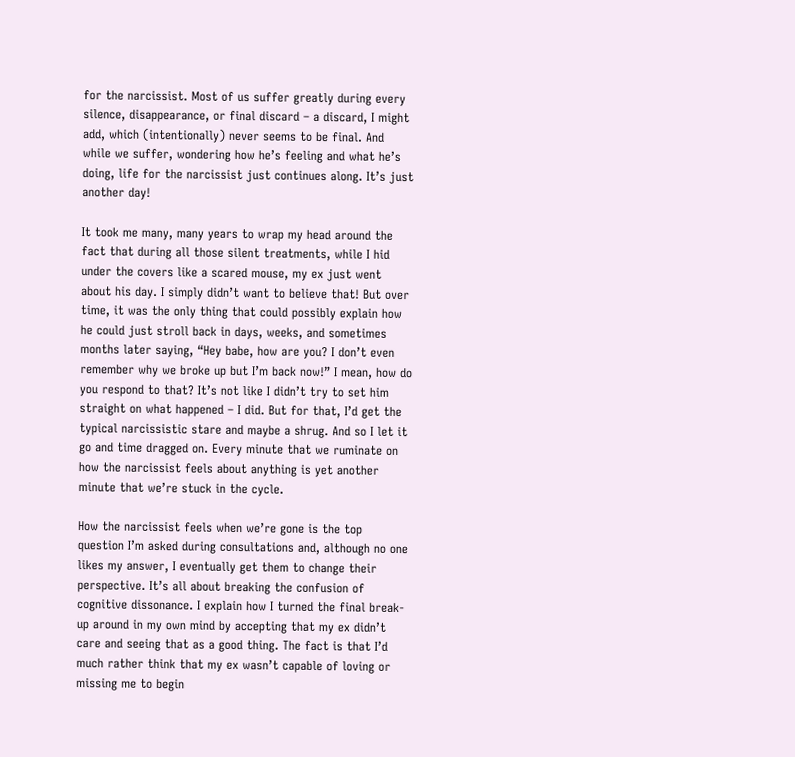for the narcissist. Most of us suffer greatly during every silence, disappearance, or final discard – a discard, I might add, which (intentionally) never seems to be final. And while we suffer, wondering how he’s feeling and what he’s doing, life for the narcissist just continues along. It’s just another day!

It took me many, many years to wrap my head around the fact that during all those silent treatments, while I hid under the covers like a scared mouse, my ex just went about his day. I simply didn’t want to believe that! But over time, it was the only thing that could possibly explain how he could just stroll back in days, weeks, and sometimes months later saying, “Hey babe, how are you? I don’t even remember why we broke up but I’m back now!” I mean, how do you respond to that? It’s not like I didn’t try to set him straight on what happened – I did. But for that, I’d get the typical narcissistic stare and maybe a shrug. And so I let it go and time dragged on. Every minute that we ruminate on how the narcissist feels about anything is yet another minute that we’re stuck in the cycle.

How the narcissist feels when we’re gone is the top question I’m asked during consultations and, although no one likes my answer, I eventually get them to change their perspective. It’s all about breaking the confusion of cognitive dissonance. I explain how I turned the final break-up around in my own mind by accepting that my ex didn’t care and seeing that as a good thing. The fact is that I’d much rather think that my ex wasn’t capable of loving or missing me to begin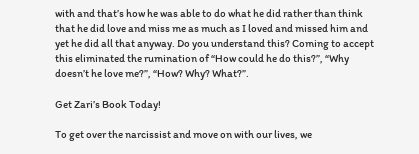with and that’s how he was able to do what he did rather than think that he did love and miss me as much as I loved and missed him and yet he did all that anyway. Do you understand this? Coming to accept this eliminated the rumination of “How could he do this?”, “Why doesn’t he love me?”, “How? Why? What?”.

Get Zari’s Book Today!

To get over the narcissist and move on with our lives, we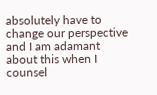absolutely have to change our perspective and I am adamant about this when I counsel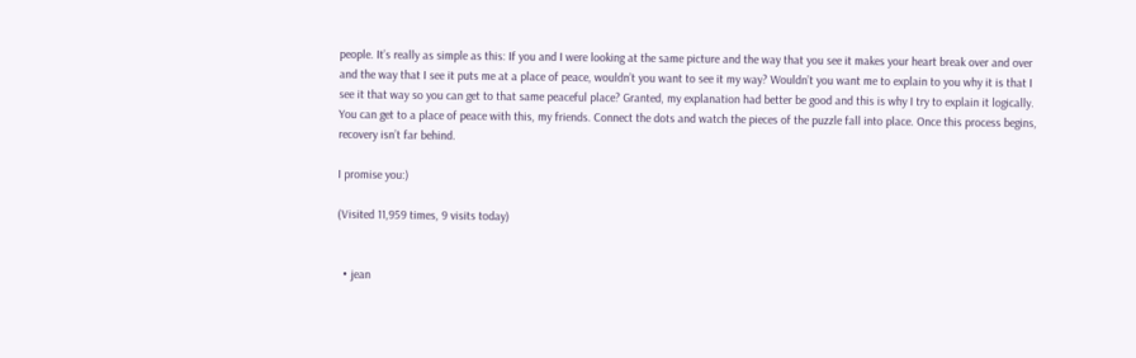people. It’s really as simple as this: If you and I were looking at the same picture and the way that you see it makes your heart break over and over and the way that I see it puts me at a place of peace, wouldn’t you want to see it my way? Wouldn’t you want me to explain to you why it is that I see it that way so you can get to that same peaceful place? Granted, my explanation had better be good and this is why I try to explain it logically. You can get to a place of peace with this, my friends. Connect the dots and watch the pieces of the puzzle fall into place. Once this process begins, recovery isn’t far behind.

I promise you:)

(Visited 11,959 times, 9 visits today)


  • jean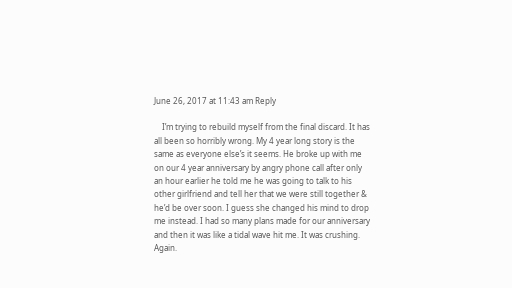June 26, 2017 at 11:43 am Reply

    I’m trying to rebuild myself from the final discard. It has all been so horribly wrong. My 4 year long story is the same as everyone else’s it seems. He broke up with me on our 4 year anniversary by angry phone call after only an hour earlier he told me he was going to talk to his other girlfriend and tell her that we were still together & he’d be over soon. I guess she changed his mind to drop me instead. I had so many plans made for our anniversary and then it was like a tidal wave hit me. It was crushing. Again.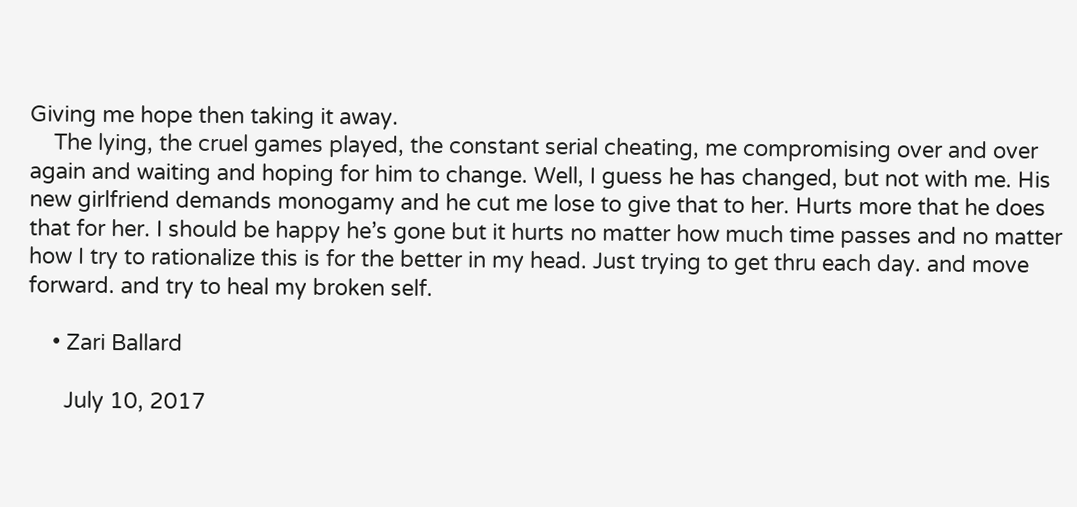Giving me hope then taking it away.
    The lying, the cruel games played, the constant serial cheating, me compromising over and over again and waiting and hoping for him to change. Well, I guess he has changed, but not with me. His new girlfriend demands monogamy and he cut me lose to give that to her. Hurts more that he does that for her. I should be happy he’s gone but it hurts no matter how much time passes and no matter how I try to rationalize this is for the better in my head. Just trying to get thru each day. and move forward. and try to heal my broken self.

    • Zari Ballard

      July 10, 2017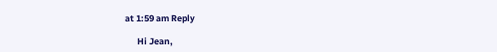at 1:59 am Reply

      Hi Jean,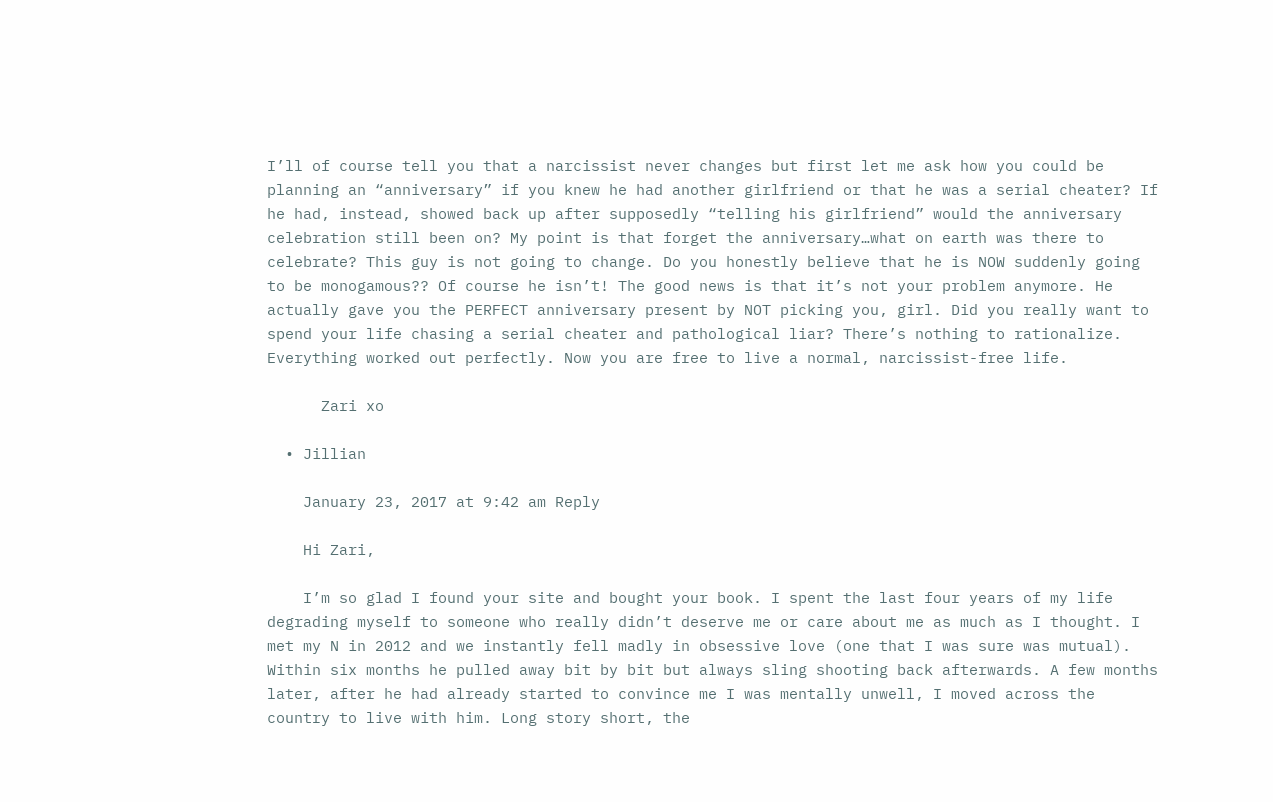I’ll of course tell you that a narcissist never changes but first let me ask how you could be planning an “anniversary” if you knew he had another girlfriend or that he was a serial cheater? If he had, instead, showed back up after supposedly “telling his girlfriend” would the anniversary celebration still been on? My point is that forget the anniversary…what on earth was there to celebrate? This guy is not going to change. Do you honestly believe that he is NOW suddenly going to be monogamous?? Of course he isn’t! The good news is that it’s not your problem anymore. He actually gave you the PERFECT anniversary present by NOT picking you, girl. Did you really want to spend your life chasing a serial cheater and pathological liar? There’s nothing to rationalize. Everything worked out perfectly. Now you are free to live a normal, narcissist-free life.

      Zari xo

  • Jillian

    January 23, 2017 at 9:42 am Reply

    Hi Zari,

    I’m so glad I found your site and bought your book. I spent the last four years of my life degrading myself to someone who really didn’t deserve me or care about me as much as I thought. I met my N in 2012 and we instantly fell madly in obsessive love (one that I was sure was mutual). Within six months he pulled away bit by bit but always sling shooting back afterwards. A few months later, after he had already started to convince me I was mentally unwell, I moved across the country to live with him. Long story short, the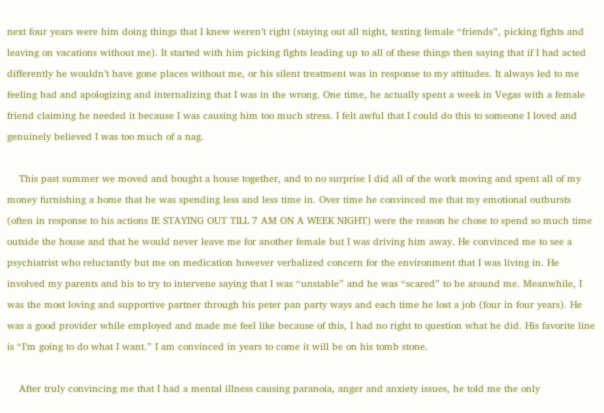next four years were him doing things that I knew weren’t right (staying out all night, texting female “friends”, picking fights and leaving on vacations without me). It started with him picking fights leading up to all of these things then saying that if I had acted differently he wouldn’t have gone places without me, or his silent treatment was in response to my attitudes. It always led to me feeling bad and apologizing and internalizing that I was in the wrong. One time, he actually spent a week in Vegas with a female friend claiming he needed it because I was causing him too much stress. I felt awful that I could do this to someone I loved and genuinely believed I was too much of a nag.

    This past summer we moved and bought a house together, and to no surprise I did all of the work moving and spent all of my money furnishing a home that he was spending less and less time in. Over time he convinced me that my emotional outbursts (often in response to his actions IE STAYING OUT TILL 7 AM ON A WEEK NIGHT) were the reason he chose to spend so much time outside the house and that he would never leave me for another female but I was driving him away. He convinced me to see a psychiatrist who reluctantly but me on medication however verbalized concern for the environment that I was living in. He involved my parents and his to try to intervene saying that I was “unstable” and he was “scared” to be around me. Meanwhile, I was the most loving and supportive partner through his peter pan party ways and each time he lost a job (four in four years). He was a good provider while employed and made me feel like because of this, I had no right to question what he did. His favorite line is “I’m going to do what I want.” I am convinced in years to come it will be on his tomb stone.

    After truly convincing me that I had a mental illness causing paranoia, anger and anxiety issues, he told me the only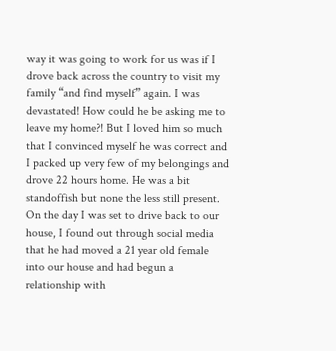way it was going to work for us was if I drove back across the country to visit my family “and find myself” again. I was devastated! How could he be asking me to leave my home?! But I loved him so much that I convinced myself he was correct and I packed up very few of my belongings and drove 22 hours home. He was a bit standoffish but none the less still present. On the day I was set to drive back to our house, I found out through social media that he had moved a 21 year old female into our house and had begun a relationship with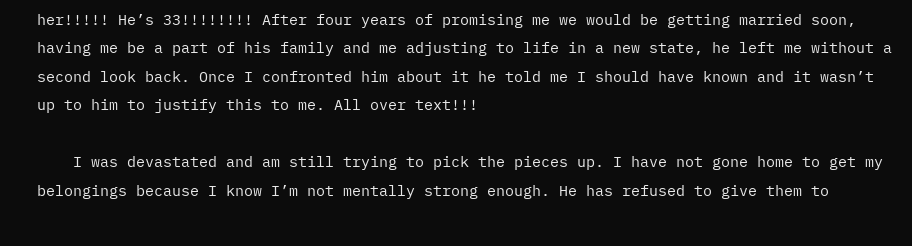her!!!!! He’s 33!!!!!!!! After four years of promising me we would be getting married soon, having me be a part of his family and me adjusting to life in a new state, he left me without a second look back. Once I confronted him about it he told me I should have known and it wasn’t up to him to justify this to me. All over text!!!

    I was devastated and am still trying to pick the pieces up. I have not gone home to get my belongings because I know I’m not mentally strong enough. He has refused to give them to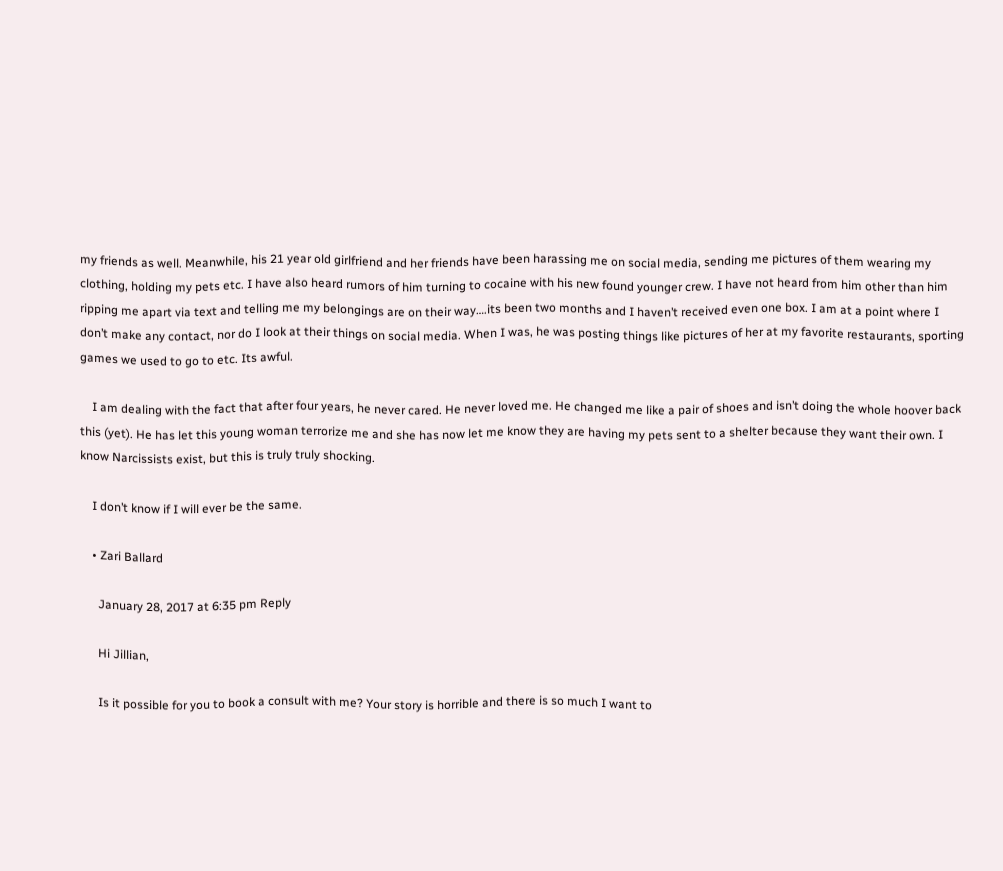my friends as well. Meanwhile, his 21 year old girlfriend and her friends have been harassing me on social media, sending me pictures of them wearing my clothing, holding my pets etc. I have also heard rumors of him turning to cocaine with his new found younger crew. I have not heard from him other than him ripping me apart via text and telling me my belongings are on their way….its been two months and I haven’t received even one box. I am at a point where I don’t make any contact, nor do I look at their things on social media. When I was, he was posting things like pictures of her at my favorite restaurants, sporting games we used to go to etc. Its awful.

    I am dealing with the fact that after four years, he never cared. He never loved me. He changed me like a pair of shoes and isn’t doing the whole hoover back this (yet). He has let this young woman terrorize me and she has now let me know they are having my pets sent to a shelter because they want their own. I know Narcissists exist, but this is truly truly shocking.

    I don’t know if I will ever be the same.

    • Zari Ballard

      January 28, 2017 at 6:35 pm Reply

      Hi Jillian,

      Is it possible for you to book a consult with me? Your story is horrible and there is so much I want to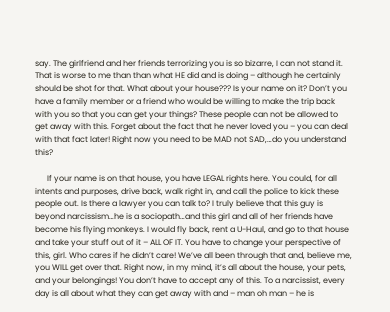say. The girlfriend and her friends terrorizing you is so bizarre, I can not stand it. That is worse to me than than what HE did and is doing – although he certainly should be shot for that. What about your house??? Is your name on it? Don’t you have a family member or a friend who would be willing to make the trip back with you so that you can get your things? These people can not be allowed to get away with this. Forget about the fact that he never loved you – you can deal with that fact later! Right now you need to be MAD not SAD,…do you understand this?

      If your name is on that house, you have LEGAL rights here. You could, for all intents and purposes, drive back, walk right in, and call the police to kick these people out. Is there a lawyer you can talk to? I truly believe that this guy is beyond narcissism…he is a sociopath…and this girl and all of her friends have become his flying monkeys. I would fly back, rent a U-Haul, and go to that house and take your stuff out of it – ALL OF IT. You have to change your perspective of this, girl. Who cares if he didn’t care! We’ve all been through that and, believe me, you WILL get over that. Right now, in my mind, it’s all about the house, your pets, and your belongings! You don’t have to accept any of this. To a narcissist, every day is all about what they can get away with and – man oh man – he is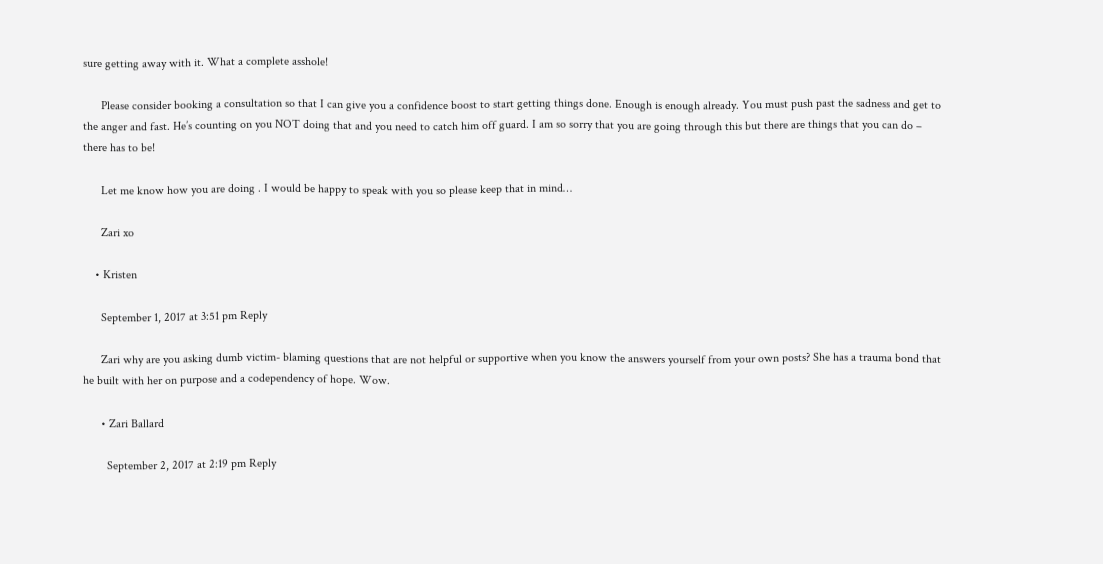sure getting away with it. What a complete asshole!

      Please consider booking a consultation so that I can give you a confidence boost to start getting things done. Enough is enough already. You must push past the sadness and get to the anger and fast. He’s counting on you NOT doing that and you need to catch him off guard. I am so sorry that you are going through this but there are things that you can do – there has to be!

      Let me know how you are doing . I would be happy to speak with you so please keep that in mind…

      Zari xo

    • Kristen

      September 1, 2017 at 3:51 pm Reply

      Zari why are you asking dumb victim- blaming questions that are not helpful or supportive when you know the answers yourself from your own posts? She has a trauma bond that he built with her on purpose and a codependency of hope. Wow.

      • Zari Ballard

        September 2, 2017 at 2:19 pm Reply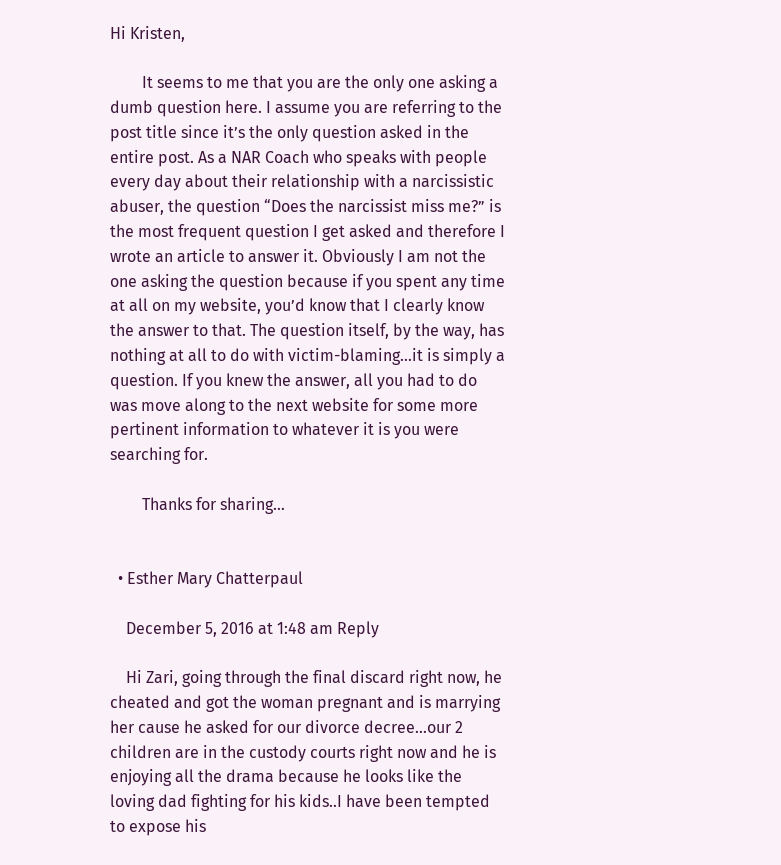Hi Kristen,

        It seems to me that you are the only one asking a dumb question here. I assume you are referring to the post title since it’s the only question asked in the entire post. As a NAR Coach who speaks with people every day about their relationship with a narcissistic abuser, the question “Does the narcissist miss me?” is the most frequent question I get asked and therefore I wrote an article to answer it. Obviously I am not the one asking the question because if you spent any time at all on my website, you’d know that I clearly know the answer to that. The question itself, by the way, has nothing at all to do with victim-blaming…it is simply a question. If you knew the answer, all you had to do was move along to the next website for some more pertinent information to whatever it is you were searching for.

        Thanks for sharing…


  • Esther Mary Chatterpaul

    December 5, 2016 at 1:48 am Reply

    Hi Zari, going through the final discard right now, he cheated and got the woman pregnant and is marrying her cause he asked for our divorce decree…our 2 children are in the custody courts right now and he is enjoying all the drama because he looks like the loving dad fighting for his kids..I have been tempted to expose his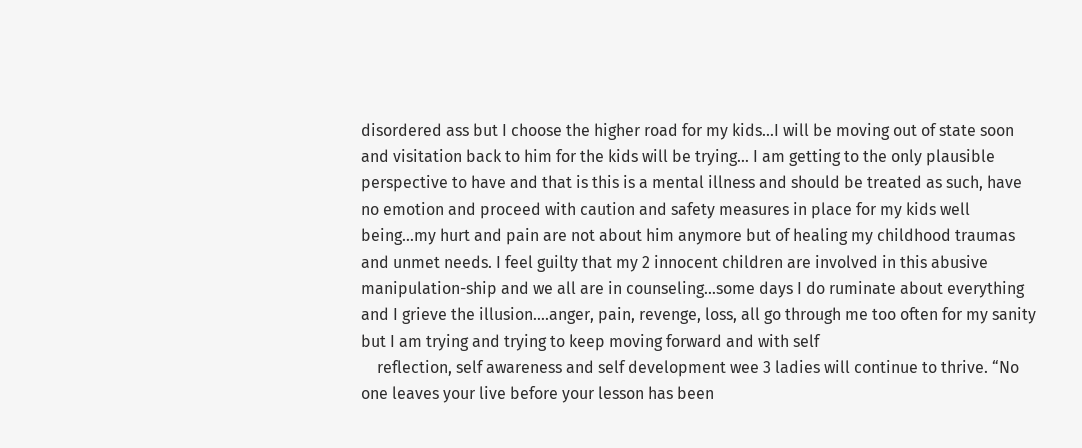disordered ass but I choose the higher road for my kids…I will be moving out of state soon and visitation back to him for the kids will be trying… I am getting to the only plausible perspective to have and that is this is a mental illness and should be treated as such, have no emotion and proceed with caution and safety measures in place for my kids well being…my hurt and pain are not about him anymore but of healing my childhood traumas and unmet needs. I feel guilty that my 2 innocent children are involved in this abusive manipulation-ship and we all are in counseling…some days I do ruminate about everything and I grieve the illusion….anger, pain, revenge, loss, all go through me too often for my sanity but I am trying and trying to keep moving forward and with self
    reflection, self awareness and self development wee 3 ladies will continue to thrive. “No one leaves your live before your lesson has been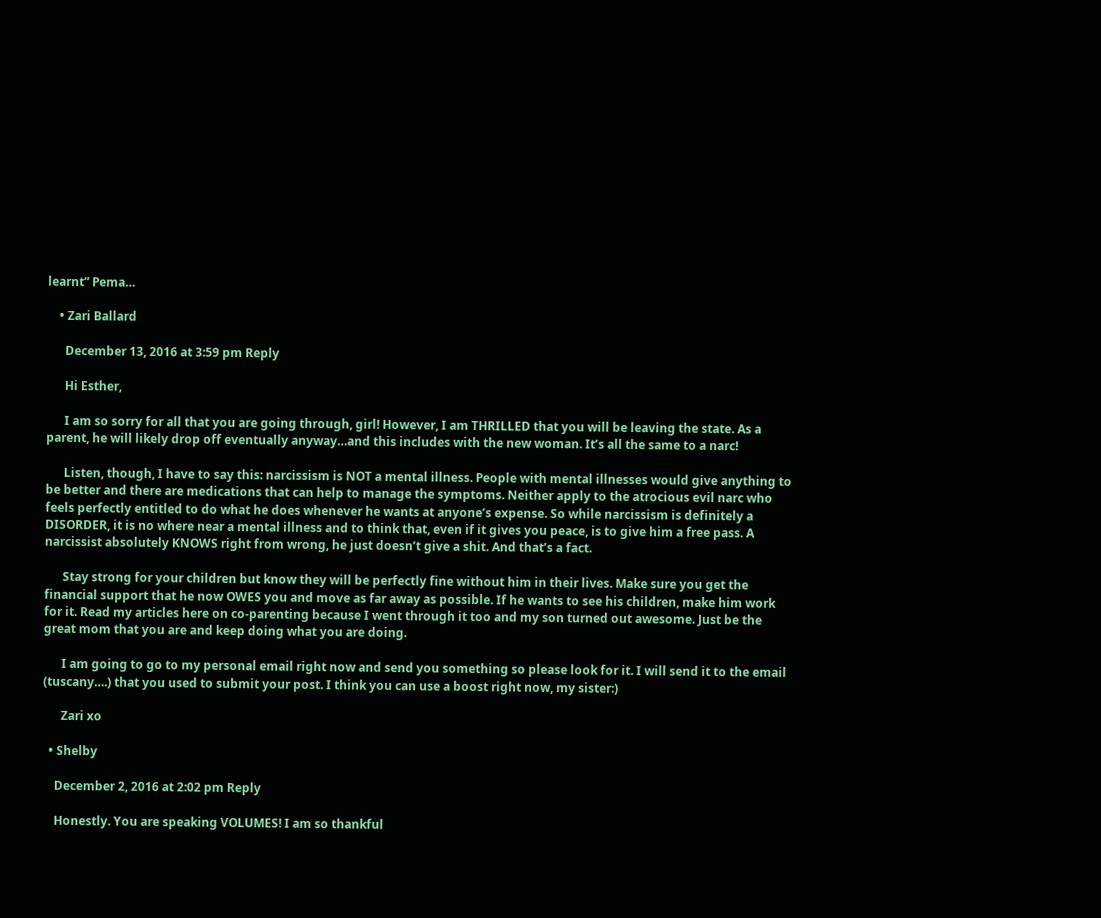learnt” Pema…

    • Zari Ballard

      December 13, 2016 at 3:59 pm Reply

      Hi Esther,

      I am so sorry for all that you are going through, girl! However, I am THRILLED that you will be leaving the state. As a parent, he will likely drop off eventually anyway…and this includes with the new woman. It’s all the same to a narc!

      Listen, though, I have to say this: narcissism is NOT a mental illness. People with mental illnesses would give anything to be better and there are medications that can help to manage the symptoms. Neither apply to the atrocious evil narc who feels perfectly entitled to do what he does whenever he wants at anyone’s expense. So while narcissism is definitely a DISORDER, it is no where near a mental illness and to think that, even if it gives you peace, is to give him a free pass. A narcissist absolutely KNOWS right from wrong, he just doesn’t give a shit. And that’s a fact.

      Stay strong for your children but know they will be perfectly fine without him in their lives. Make sure you get the financial support that he now OWES you and move as far away as possible. If he wants to see his children, make him work for it. Read my articles here on co-parenting because I went through it too and my son turned out awesome. Just be the great mom that you are and keep doing what you are doing.

      I am going to go to my personal email right now and send you something so please look for it. I will send it to the email (tuscany….) that you used to submit your post. I think you can use a boost right now, my sister:)

      Zari xo

  • Shelby

    December 2, 2016 at 2:02 pm Reply

    Honestly. You are speaking VOLUMES! I am so thankful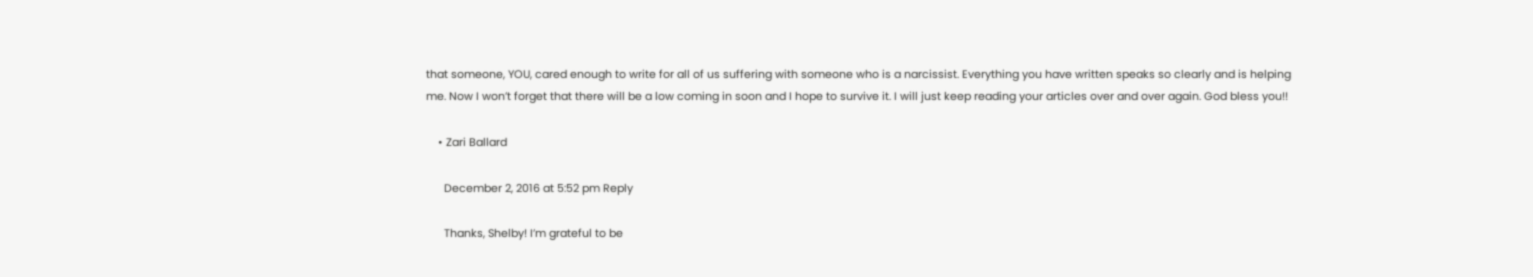that someone, YOU, cared enough to write for all of us suffering with someone who is a narcissist. Everything you have written speaks so clearly and is helping me. Now I won’t forget that there will be a low coming in soon and I hope to survive it. I will just keep reading your articles over and over again. God bless you!!

    • Zari Ballard

      December 2, 2016 at 5:52 pm Reply

      Thanks, Shelby! I’m grateful to be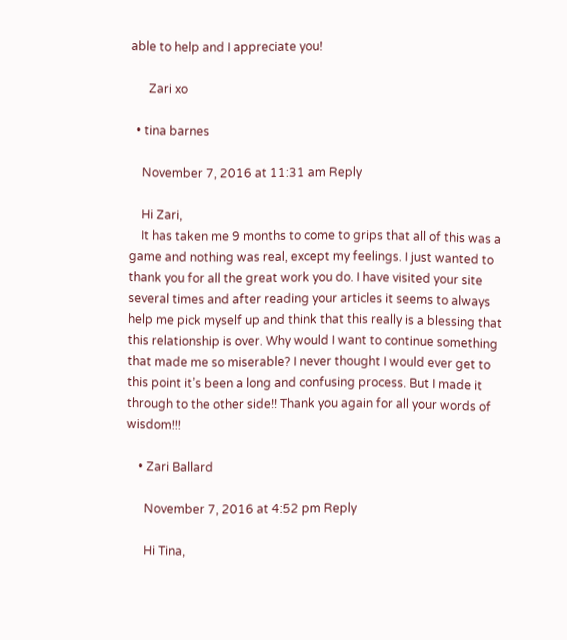able to help and I appreciate you!

      Zari xo

  • tina barnes

    November 7, 2016 at 11:31 am Reply

    Hi Zari,
    It has taken me 9 months to come to grips that all of this was a game and nothing was real, except my feelings. I just wanted to thank you for all the great work you do. I have visited your site several times and after reading your articles it seems to always help me pick myself up and think that this really is a blessing that this relationship is over. Why would I want to continue something that made me so miserable? I never thought I would ever get to this point it’s been a long and confusing process. But I made it through to the other side!! Thank you again for all your words of wisdom!!!

    • Zari Ballard

      November 7, 2016 at 4:52 pm Reply

      Hi Tina,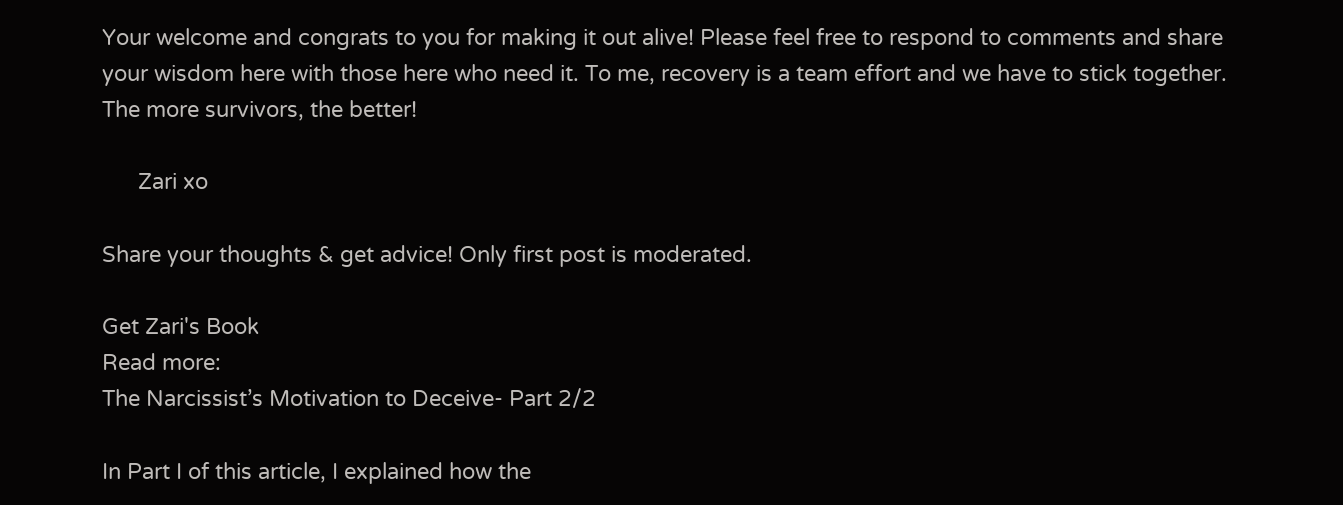Your welcome and congrats to you for making it out alive! Please feel free to respond to comments and share your wisdom here with those here who need it. To me, recovery is a team effort and we have to stick together. The more survivors, the better!

      Zari xo

Share your thoughts & get advice! Only first post is moderated.

Get Zari's Book
Read more:
The Narcissist’s Motivation to Deceive- Part 2/2

In Part I of this article, I explained how the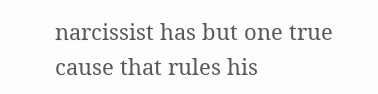narcissist has but one true cause that rules his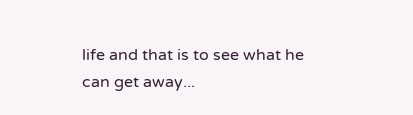life and that is to see what he can get away...